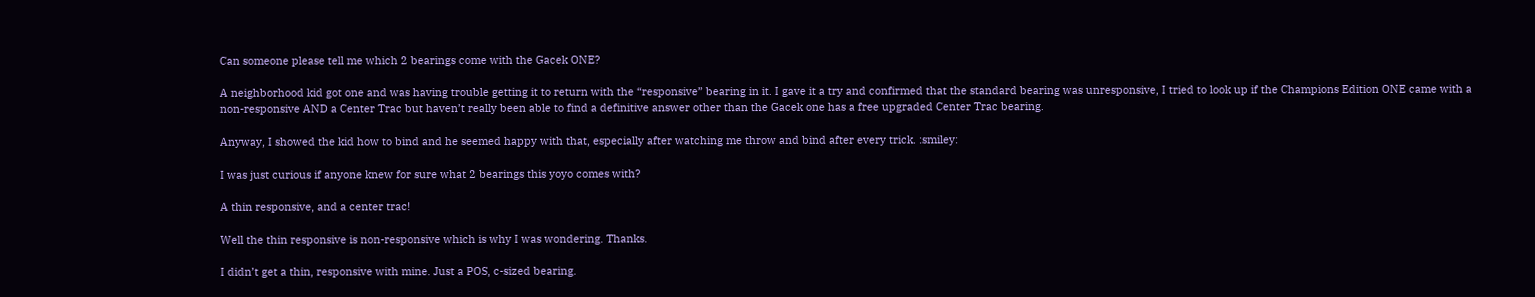Can someone please tell me which 2 bearings come with the Gacek ONE?

A neighborhood kid got one and was having trouble getting it to return with the “responsive” bearing in it. I gave it a try and confirmed that the standard bearing was unresponsive, I tried to look up if the Champions Edition ONE came with a non-responsive AND a Center Trac but haven’t really been able to find a definitive answer other than the Gacek one has a free upgraded Center Trac bearing.

Anyway, I showed the kid how to bind and he seemed happy with that, especially after watching me throw and bind after every trick. :smiley:

I was just curious if anyone knew for sure what 2 bearings this yoyo comes with?

A thin responsive, and a center trac!

Well the thin responsive is non-responsive which is why I was wondering. Thanks.

I didn’t get a thin, responsive with mine. Just a POS, c-sized bearing.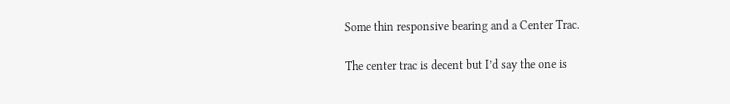Some thin responsive bearing and a Center Trac.

The center trac is decent but I’d say the one is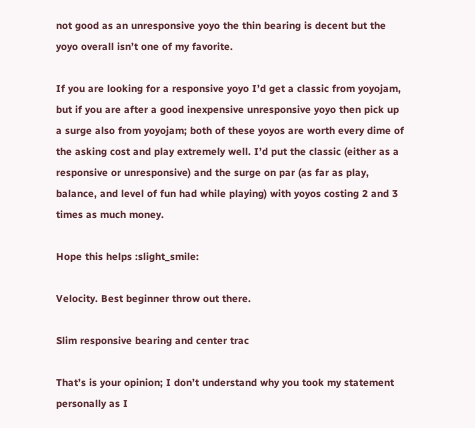not good as an unresponsive yoyo the thin bearing is decent but the yoyo overall isn’t one of my favorite.

If you are looking for a responsive yoyo I’d get a classic from yoyojam, but if you are after a good inexpensive unresponsive yoyo then pick up a surge also from yoyojam; both of these yoyos are worth every dime of the asking cost and play extremely well. I’d put the classic (either as a responsive or unresponsive) and the surge on par (as far as play, balance, and level of fun had while playing) with yoyos costing 2 and 3 times as much money.

Hope this helps :slight_smile:

Velocity. Best beginner throw out there.

Slim responsive bearing and center trac

That’s is your opinion; I don’t understand why you took my statement personally as I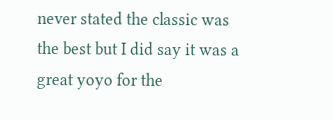never stated the classic was the best but I did say it was a great yoyo for the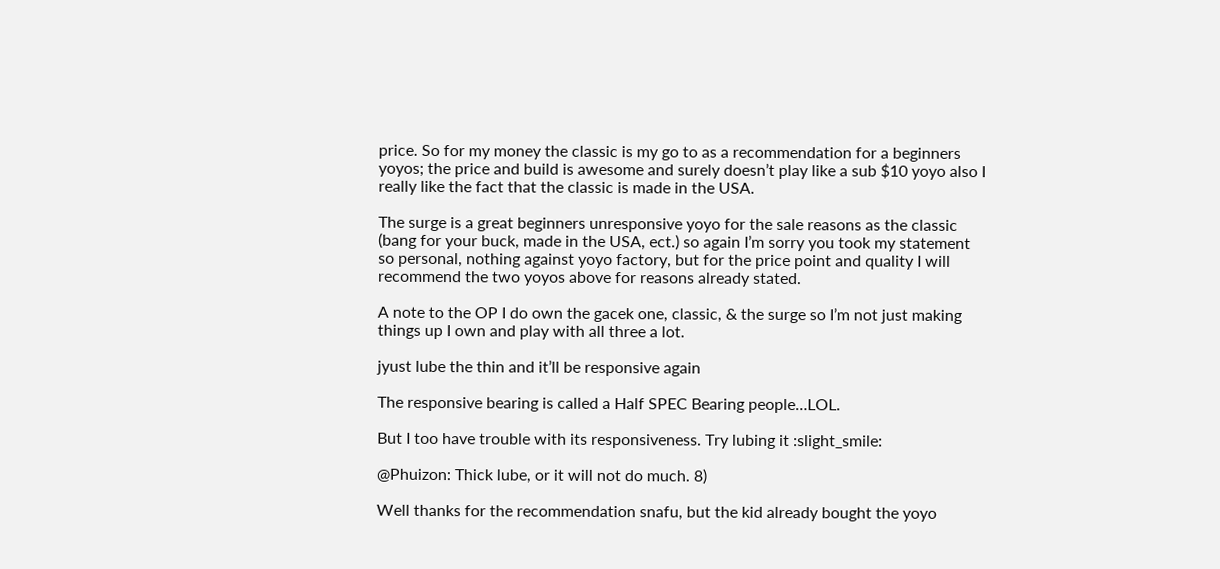price. So for my money the classic is my go to as a recommendation for a beginners yoyos; the price and build is awesome and surely doesn’t play like a sub $10 yoyo also I really like the fact that the classic is made in the USA.

The surge is a great beginners unresponsive yoyo for the sale reasons as the classic (bang for your buck, made in the USA, ect.) so again I’m sorry you took my statement so personal, nothing against yoyo factory, but for the price point and quality I will recommend the two yoyos above for reasons already stated.

A note to the OP I do own the gacek one, classic, & the surge so I’m not just making things up I own and play with all three a lot.

jyust lube the thin and it’ll be responsive again

The responsive bearing is called a Half SPEC Bearing people…LOL.

But I too have trouble with its responsiveness. Try lubing it :slight_smile:

@Phuizon: Thick lube, or it will not do much. 8)

Well thanks for the recommendation snafu, but the kid already bought the yoyo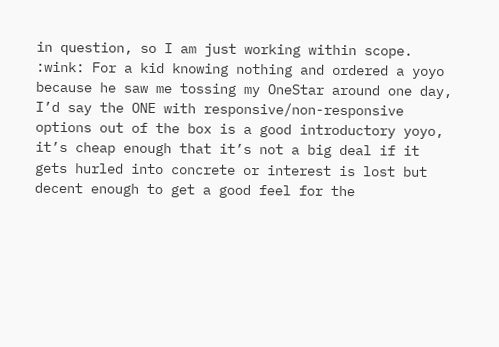in question, so I am just working within scope. :wink: For a kid knowing nothing and ordered a yoyo because he saw me tossing my OneStar around one day, I’d say the ONE with responsive/non-responsive options out of the box is a good introductory yoyo, it’s cheap enough that it’s not a big deal if it gets hurled into concrete or interest is lost but decent enough to get a good feel for the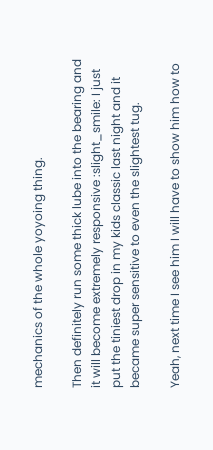mechanics of the whole yoyoing thing.

Then definitely run some thick lube into the bearing and it will become extremely responsive :slight_smile: I just put the tiniest drop in my kids classic last night and it became super sensitive to even the slightest tug.

Yeah, next time I see him I will have to show him how to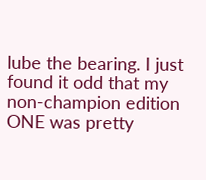lube the bearing. I just found it odd that my non-champion edition ONE was pretty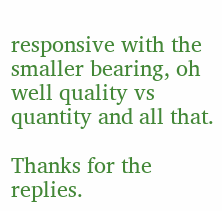responsive with the smaller bearing, oh well quality vs quantity and all that.

Thanks for the replies.